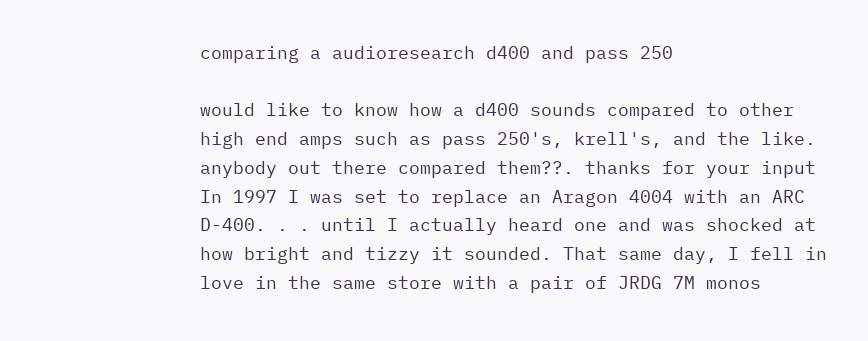comparing a audioresearch d400 and pass 250

would like to know how a d400 sounds compared to other high end amps such as pass 250's, krell's, and the like. anybody out there compared them??. thanks for your input
In 1997 I was set to replace an Aragon 4004 with an ARC D-400. . . until I actually heard one and was shocked at how bright and tizzy it sounded. That same day, I fell in love in the same store with a pair of JRDG 7M monos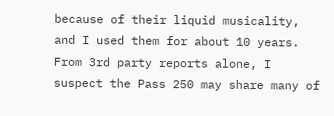because of their liquid musicality, and I used them for about 10 years. From 3rd party reports alone, I suspect the Pass 250 may share many of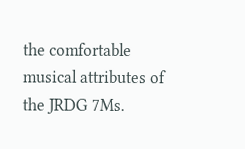the comfortable musical attributes of the JRDG 7Ms.